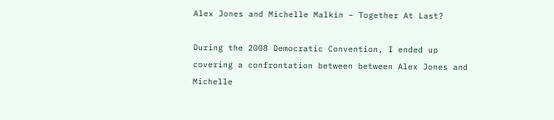Alex Jones and Michelle Malkin – Together At Last?

During the 2008 Democratic Convention, I ended up covering a confrontation between between Alex Jones and Michelle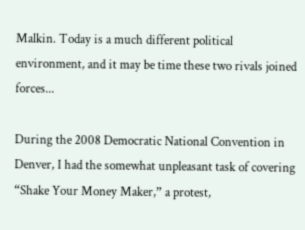Malkin. Today is a much different political environment, and it may be time these two rivals joined forces...

During the 2008 Democratic National Convention in Denver, I had the somewhat unpleasant task of covering “Shake Your Money Maker,” a protest,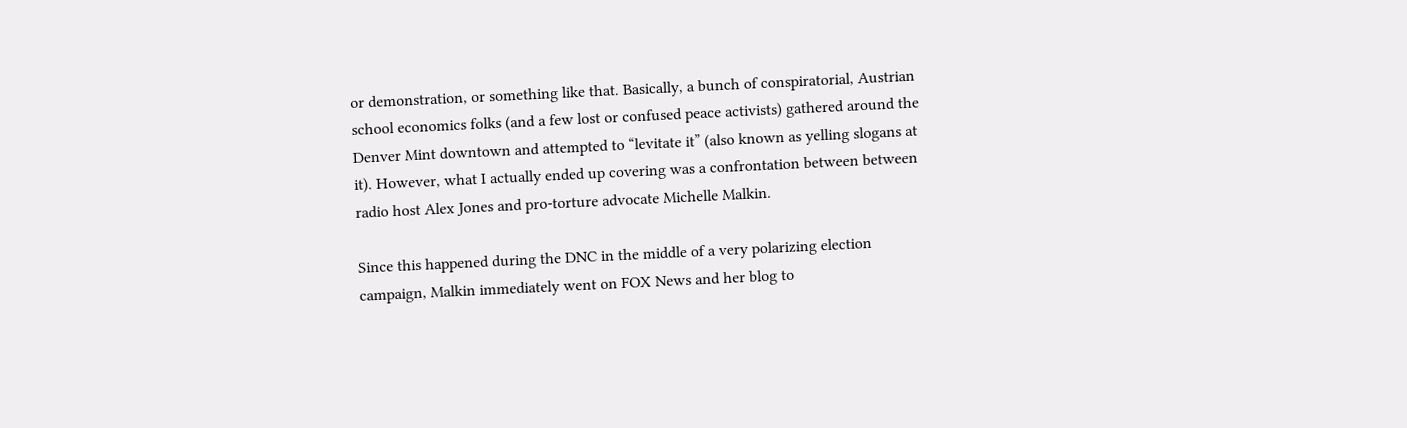or demonstration, or something like that. Basically, a bunch of conspiratorial, Austrian school economics folks (and a few lost or confused peace activists) gathered around the Denver Mint downtown and attempted to “levitate it” (also known as yelling slogans at it). However, what I actually ended up covering was a confrontation between between radio host Alex Jones and pro-torture advocate Michelle Malkin.

Since this happened during the DNC in the middle of a very polarizing election campaign, Malkin immediately went on FOX News and her blog to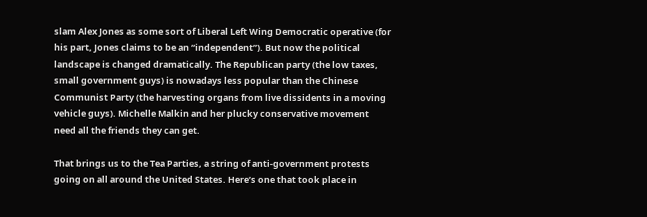slam Alex Jones as some sort of Liberal Left Wing Democratic operative (for his part, Jones claims to be an “independent”). But now the political landscape is changed dramatically. The Republican party (the low taxes, small government guys) is nowadays less popular than the Chinese Communist Party (the harvesting organs from live dissidents in a moving vehicle guys). Michelle Malkin and her plucky conservative movement need all the friends they can get.

That brings us to the Tea Parties, a string of anti-government protests going on all around the United States. Here’s one that took place in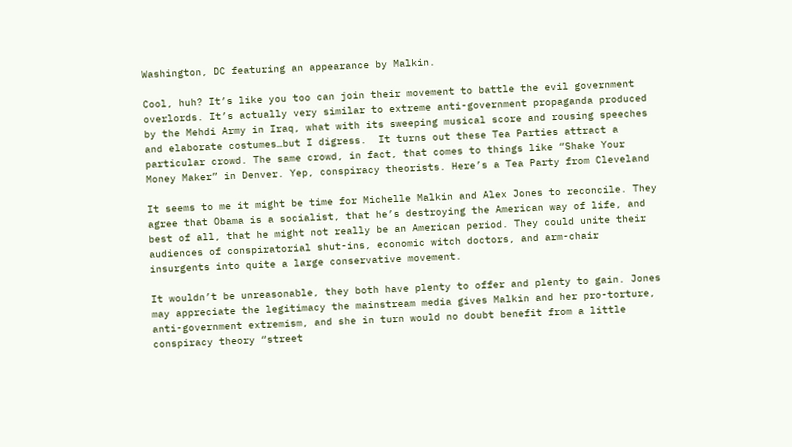Washington, DC featuring an appearance by Malkin.

Cool, huh? It’s like you too can join their movement to battle the evil government overlords. It’s actually very similar to extreme anti-government propaganda produced by the Mehdi Army in Iraq, what with its sweeping musical score and rousing speeches and elaborate costumes…but I digress.  It turns out these Tea Parties attract a particular crowd. The same crowd, in fact, that comes to things like “Shake Your Money Maker” in Denver. Yep, conspiracy theorists. Here’s a Tea Party from Cleveland

It seems to me it might be time for Michelle Malkin and Alex Jones to reconcile. They agree that Obama is a socialist, that he’s destroying the American way of life, and best of all, that he might not really be an American period. They could unite their audiences of conspiratorial shut-ins, economic witch doctors, and arm-chair insurgents into quite a large conservative movement.

It wouldn’t be unreasonable, they both have plenty to offer and plenty to gain. Jones may appreciate the legitimacy the mainstream media gives Malkin and her pro-torture, anti-government extremism, and she in turn would no doubt benefit from a little conspiracy theory “street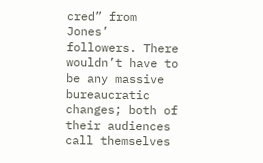cred” from Jones’ followers. There wouldn’t have to be any massive bureaucratic changes; both of their audiences call themselves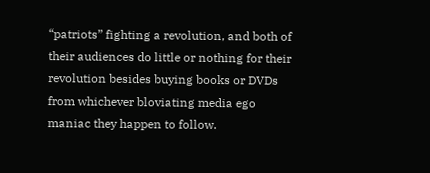“patriots” fighting a revolution, and both of their audiences do little or nothing for their revolution besides buying books or DVDs from whichever bloviating media ego maniac they happen to follow.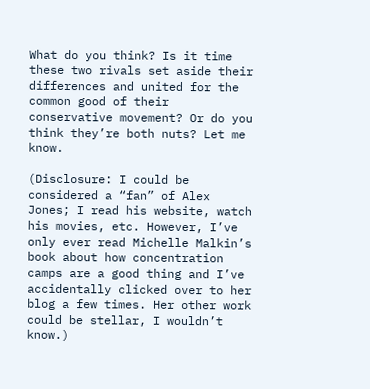What do you think? Is it time these two rivals set aside their differences and united for the common good of their conservative movement? Or do you think they’re both nuts? Let me know.

(Disclosure: I could be considered a “fan” of Alex Jones; I read his website, watch his movies, etc. However, I’ve only ever read Michelle Malkin’s book about how concentration camps are a good thing and I’ve accidentally clicked over to her blog a few times. Her other work could be stellar, I wouldn’t know.)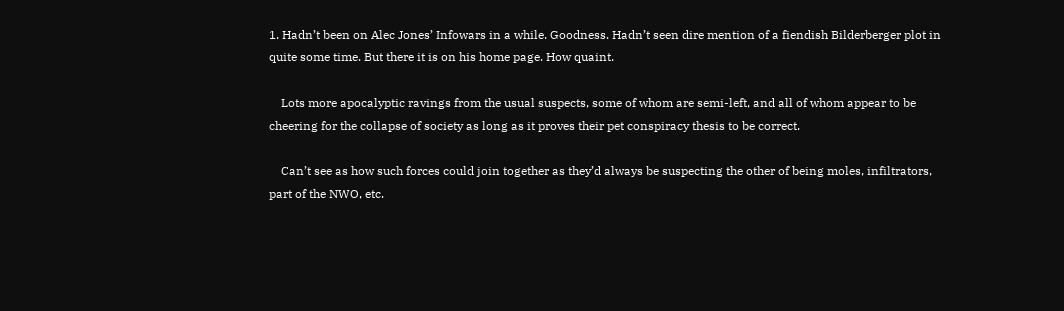1. Hadn’t been on Alec Jones’ Infowars in a while. Goodness. Hadn’t seen dire mention of a fiendish Bilderberger plot in quite some time. But there it is on his home page. How quaint.

    Lots more apocalyptic ravings from the usual suspects, some of whom are semi-left, and all of whom appear to be cheering for the collapse of society as long as it proves their pet conspiracy thesis to be correct.

    Can’t see as how such forces could join together as they’d always be suspecting the other of being moles, infiltrators, part of the NWO, etc.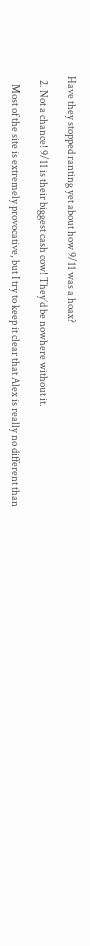Have they stopped ranting yet about how 9/11 was a hoax?

  2. Not a chance! 9/11 is their biggest cash cow! They’d be nowhere without it.

    Most of the site is extremely provocative, but I try to keep it clear that Alex is really no different than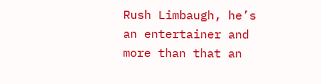Rush Limbaugh, he’s an entertainer and more than that an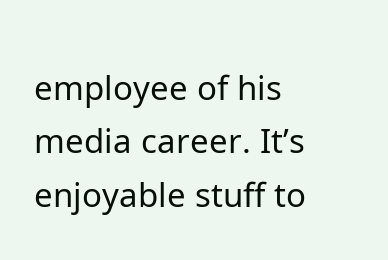employee of his media career. It’s enjoyable stuff to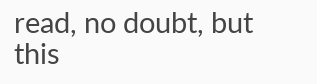read, no doubt, but this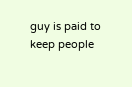guy is paid to keep people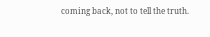coming back, not to tell the truth.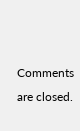Comments are closed.